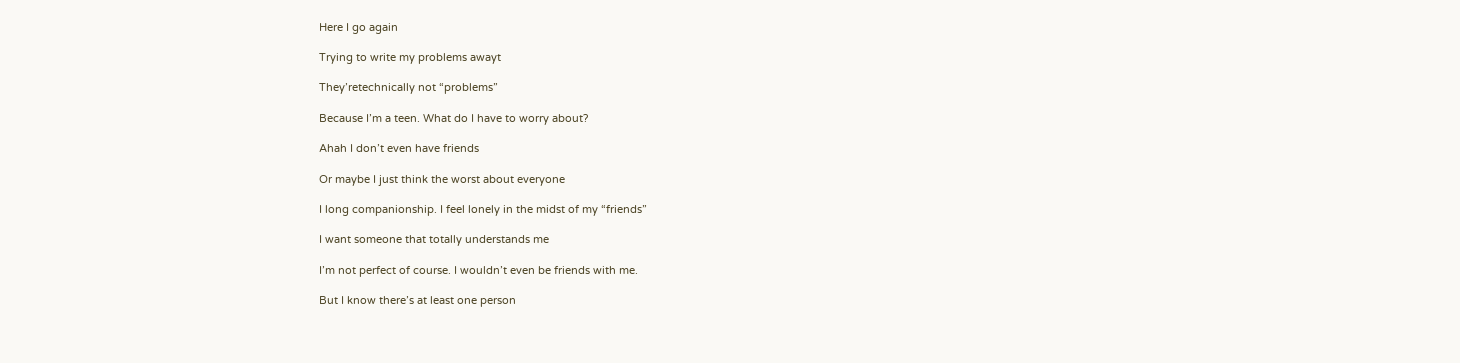Here I go again

Trying to write my problems awayt

They’retechnically not “problems”

Because I’m a teen. What do I have to worry about?

Ahah I don’t even have friends

Or maybe I just think the worst about everyone

I long companionship. I feel lonely in the midst of my “friends”

I want someone that totally understands me

I’m not perfect of course. I wouldn’t even be friends with me.

But I know there’s at least one person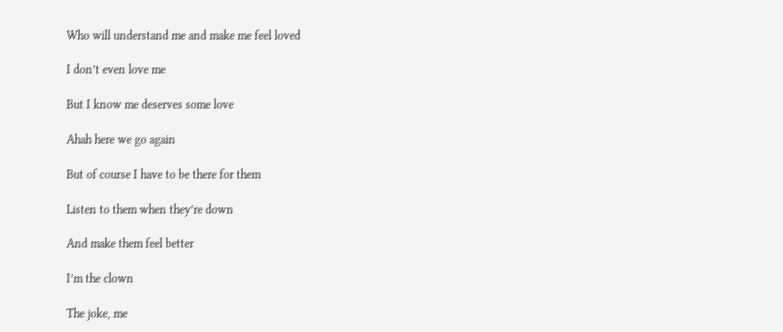Who will understand me and make me feel loved

I don’t even love me

But I know me deserves some love

Ahah here we go again

But of course I have to be there for them

Listen to them when they’re down

And make them feel better

I’m the clown

The joke, me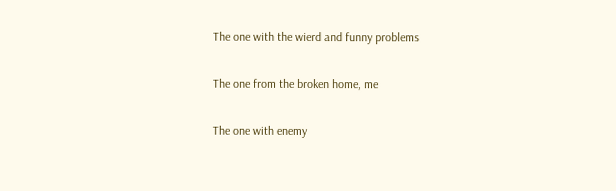The one with the wierd and funny problems

The one from the broken home, me

The one with enemy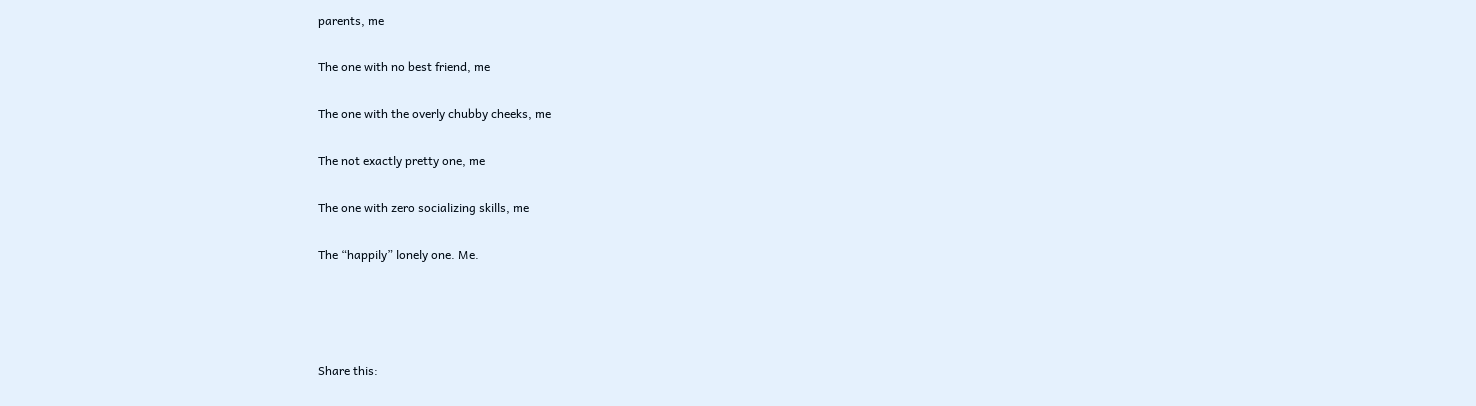parents, me

The one with no best friend, me

The one with the overly chubby cheeks, me

The not exactly pretty one, me

The one with zero socializing skills, me

The “happily” lonely one. Me.




Share this: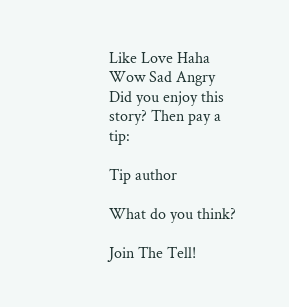Like Love Haha Wow Sad Angry
Did you enjoy this story? Then pay a tip:

Tip author

What do you think?

Join The Tell!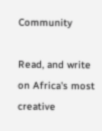Community

Read, and write on Africa's most creative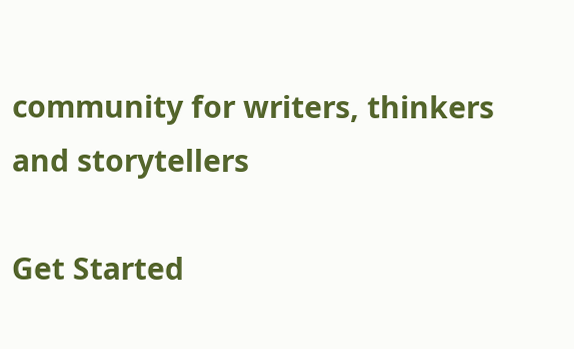community for writers, thinkers and storytellers

Get Started